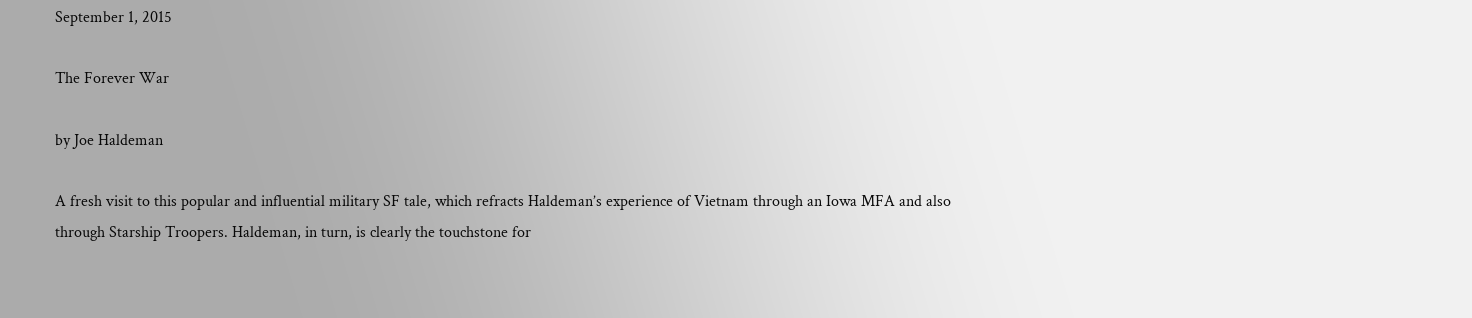September 1, 2015

The Forever War

by Joe Haldeman

A fresh visit to this popular and influential military SF tale, which refracts Haldeman’s experience of Vietnam through an Iowa MFA and also through Starship Troopers. Haldeman, in turn, is clearly the touchstone for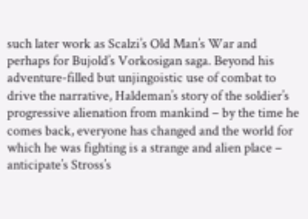such later work as Scalzi’s Old Man’s War and perhaps for Bujold’s Vorkosigan saga. Beyond his adventure-filled but unjingoistic use of combat to drive the narrative, Haldeman’s story of the soldier’s progressive alienation from mankind – by the time he comes back, everyone has changed and the world for which he was fighting is a strange and alien place – anticipate’s Stross’s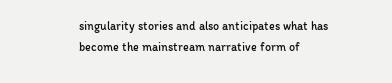singularity stories and also anticipates what has become the mainstream narrative form of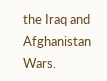the Iraq and Afghanistan Wars.